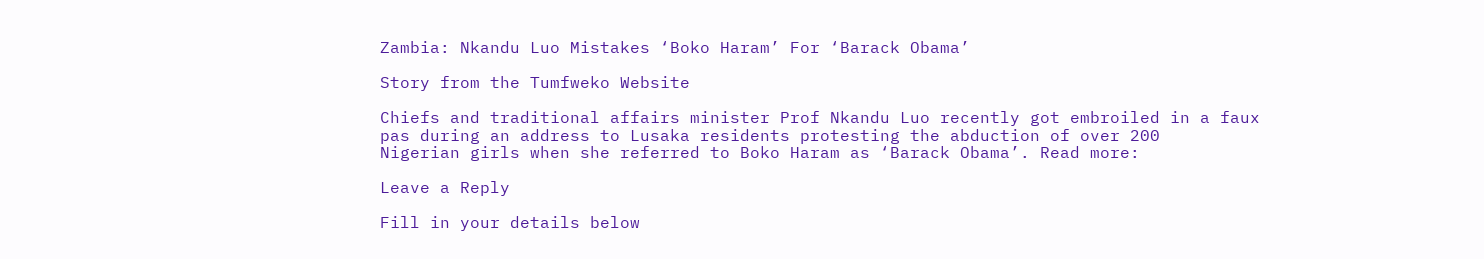Zambia: Nkandu Luo Mistakes ‘Boko Haram’ For ‘Barack Obama’

Story from the Tumfweko Website

Chiefs and traditional affairs minister Prof Nkandu Luo recently got embroiled in a faux
pas during an address to Lusaka residents protesting the abduction of over 200
Nigerian girls when she referred to Boko Haram as ‘Barack Obama’. Read more:

Leave a Reply

Fill in your details below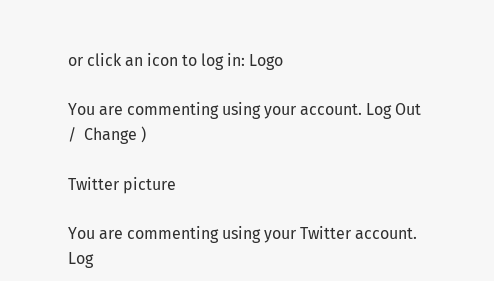or click an icon to log in: Logo

You are commenting using your account. Log Out /  Change )

Twitter picture

You are commenting using your Twitter account. Log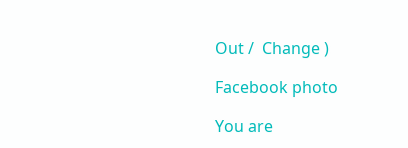Out /  Change )

Facebook photo

You are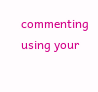commenting using your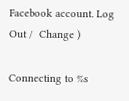Facebook account. Log Out /  Change )

Connecting to %s